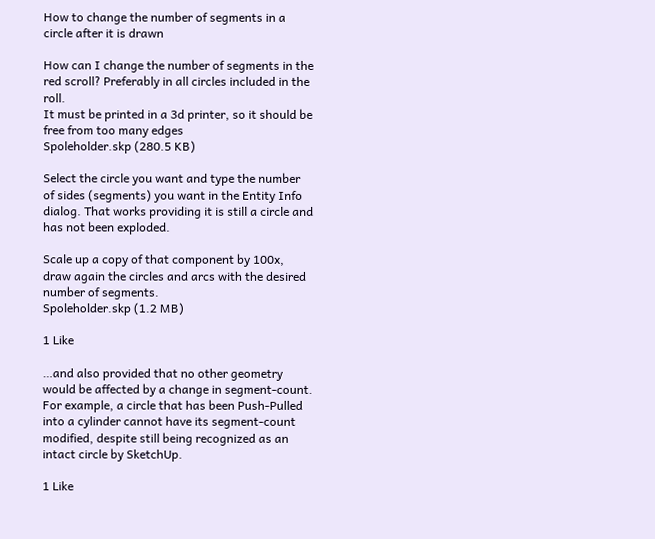How to change the number of segments in a circle after it is drawn

How can I change the number of segments in the red scroll? Preferably in all circles included in the roll.
It must be printed in a 3d printer, so it should be free from too many edges
Spoleholder.skp (280.5 KB)

Select the circle you want and type the number of sides (segments) you want in the Entity Info dialog. That works providing it is still a circle and has not been exploded.

Scale up a copy of that component by 100x, draw again the circles and arcs with the desired number of segments.
Spoleholder.skp (1.2 MB)

1 Like

…and also provided that no other geometry would be affected by a change in segment-count. For example, a circle that has been Push-Pulled into a cylinder cannot have its segment-count modified, despite still being recognized as an intact circle by SketchUp.

1 Like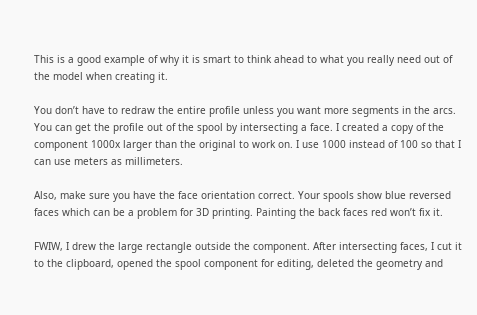This is a good example of why it is smart to think ahead to what you really need out of the model when creating it.

You don’t have to redraw the entire profile unless you want more segments in the arcs. You can get the profile out of the spool by intersecting a face. I created a copy of the component 1000x larger than the original to work on. I use 1000 instead of 100 so that I can use meters as millimeters.

Also, make sure you have the face orientation correct. Your spools show blue reversed faces which can be a problem for 3D printing. Painting the back faces red won’t fix it.

FWIW, I drew the large rectangle outside the component. After intersecting faces, I cut it to the clipboard, opened the spool component for editing, deleted the geometry and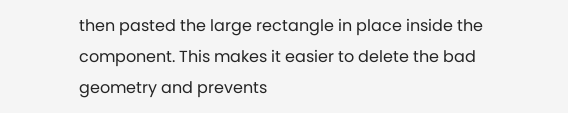then pasted the large rectangle in place inside the component. This makes it easier to delete the bad geometry and prevents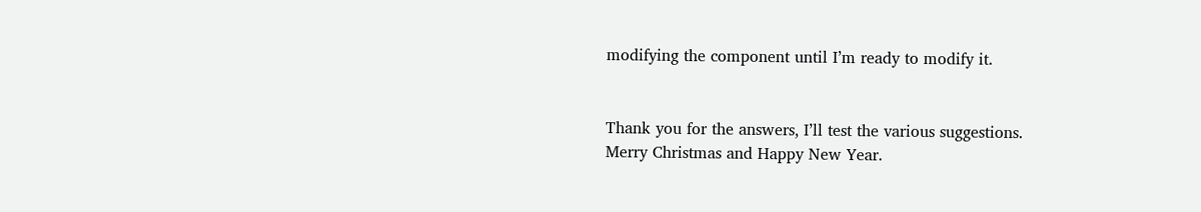modifying the component until I’m ready to modify it.


Thank you for the answers, I’ll test the various suggestions.
Merry Christmas and Happy New Year.